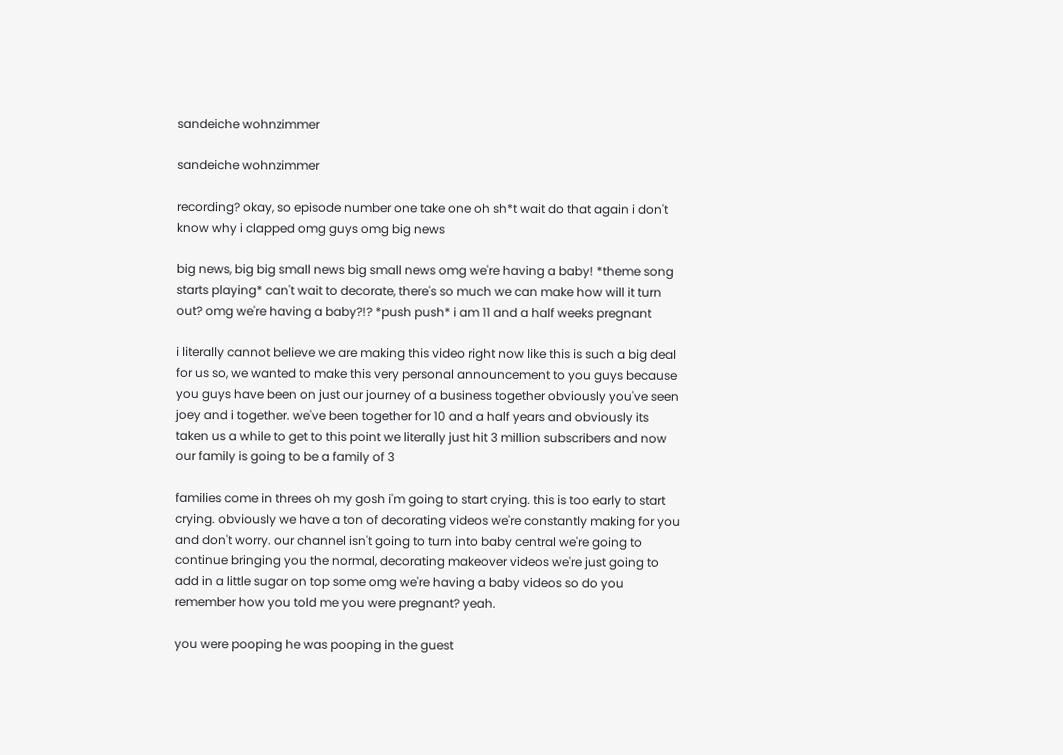sandeiche wohnzimmer

sandeiche wohnzimmer

recording? okay, so episode number one take one oh sh*t wait do that again i don't know why i clapped omg guys omg big news

big news, big big small news big small news omg we're having a baby! *theme song starts playing* can't wait to decorate, there's so much we can make how will it turn out? omg we're having a baby?!? *push push* i am 11 and a half weeks pregnant

i literally cannot believe we are making this video right now like this is such a big deal for us so, we wanted to make this very personal announcement to you guys because you guys have been on just our journey of a business together obviously you've seen joey and i together. we've been together for 10 and a half years and obviously its taken us a while to get to this point we literally just hit 3 million subscribers and now our family is going to be a family of 3

families come in threes oh my gosh i'm going to start crying. this is too early to start crying. obviously we have a ton of decorating videos we're constantly making for you and don't worry. our channel isn't going to turn into baby central we're going to continue bringing you the normal, decorating makeover videos we're just going to add in a little sugar on top some omg we're having a baby videos so do you remember how you told me you were pregnant? yeah.

you were pooping he was pooping in the guest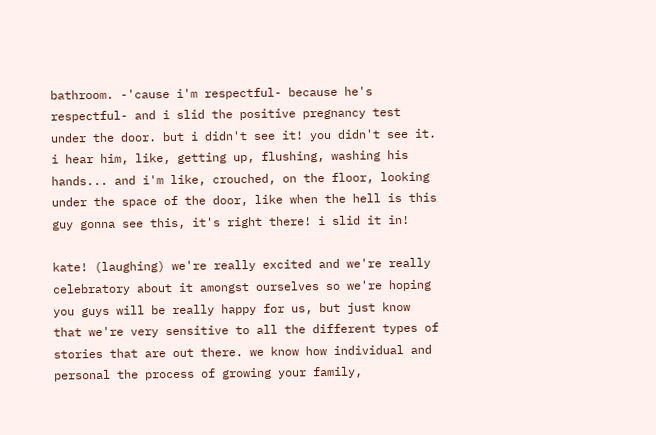bathroom. -'cause i'm respectful- because he's respectful- and i slid the positive pregnancy test under the door. but i didn't see it! you didn't see it. i hear him, like, getting up, flushing, washing his hands... and i'm like, crouched, on the floor, looking under the space of the door, like when the hell is this guy gonna see this, it's right there! i slid it in!

kate! (laughing) we're really excited and we're really celebratory about it amongst ourselves so we're hoping you guys will be really happy for us, but just know that we're very sensitive to all the different types of stories that are out there. we know how individual and personal the process of growing your family,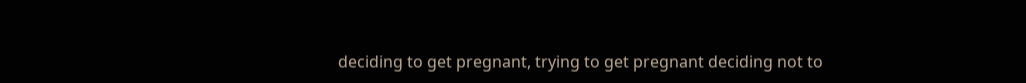deciding to get pregnant, trying to get pregnant deciding not to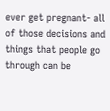ever get pregnant- all of those decisions and things that people go through can be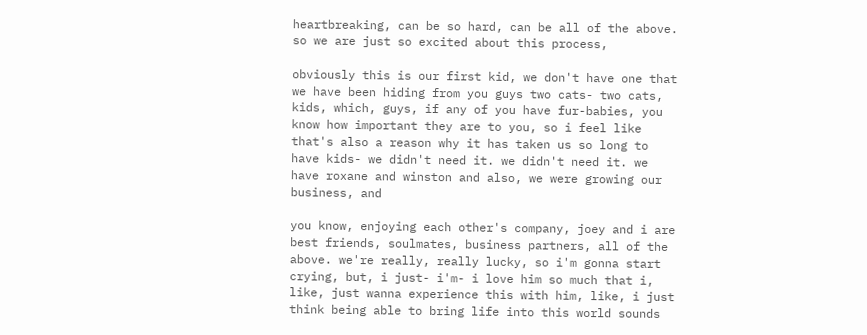heartbreaking, can be so hard, can be all of the above. so we are just so excited about this process,

obviously this is our first kid, we don't have one that we have been hiding from you guys two cats- two cats, kids, which, guys, if any of you have fur-babies, you know how important they are to you, so i feel like that's also a reason why it has taken us so long to have kids- we didn't need it. we didn't need it. we have roxane and winston and also, we were growing our business, and

you know, enjoying each other's company, joey and i are best friends, soulmates, business partners, all of the above. we're really, really lucky, so i'm gonna start crying, but, i just- i'm- i love him so much that i, like, just wanna experience this with him, like, i just think being able to bring life into this world sounds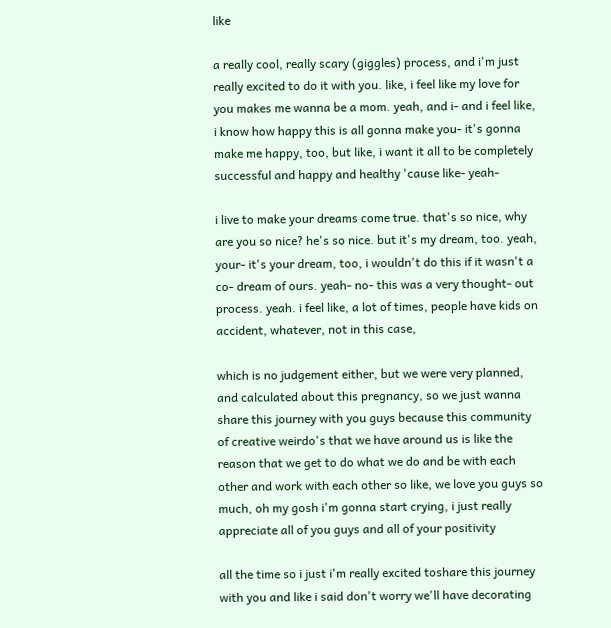like

a really cool, really scary (giggles) process, and i'm just really excited to do it with you. like, i feel like my love for you makes me wanna be a mom. yeah, and i- and i feel like, i know how happy this is all gonna make you- it's gonna make me happy, too, but like, i want it all to be completely successful and happy and healthy 'cause like- yeah-

i live to make your dreams come true. that's so nice, why are you so nice? he's so nice. but it's my dream, too. yeah, your- it's your dream, too, i wouldn't do this if it wasn't a co- dream of ours. yeah- no- this was a very thought- out process. yeah. i feel like, a lot of times, people have kids on accident, whatever, not in this case,

which is no judgement either, but we were very planned, and calculated about this pregnancy, so we just wanna share this journey with you guys because this community of creative weirdo's that we have around us is like the reason that we get to do what we do and be with each other and work with each other so like, we love you guys so much, oh my gosh i'm gonna start crying, i just really appreciate all of you guys and all of your positivity

all the time so i just i'm really excited toshare this journey with you and like i said don't worry we'll have decorating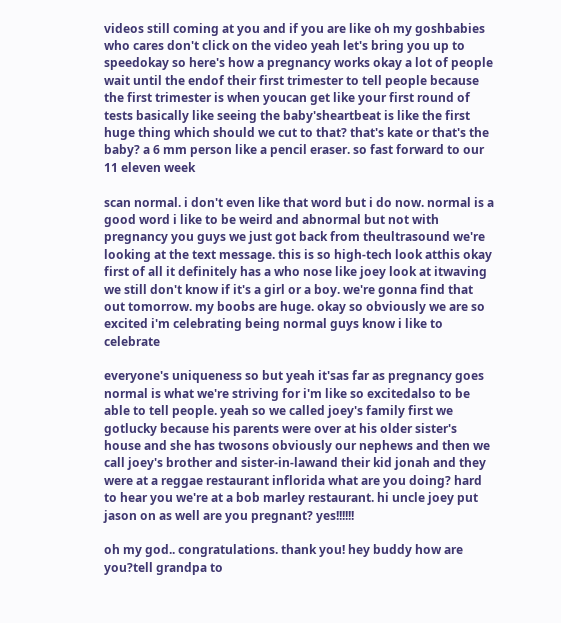videos still coming at you and if you are like oh my goshbabies who cares don't click on the video yeah let's bring you up to speedokay so here's how a pregnancy works okay a lot of people wait until the endof their first trimester to tell people because the first trimester is when youcan get like your first round of tests basically like seeing the baby'sheartbeat is like the first huge thing which should we cut to that? that's kate or that's the baby? a 6 mm person like a pencil eraser. so fast forward to our 11 eleven week

scan normal. i don't even like that word but i do now. normal is a good word i like to be weird and abnormal but not with pregnancy you guys we just got back from theultrasound we're looking at the text message. this is so high-tech look atthis okay first of all it definitely has a who nose like joey look at itwaving we still don't know if it's a girl or a boy. we're gonna find that out tomorrow. my boobs are huge. okay so obviously we are so excited i'm celebrating being normal guys know i like to celebrate

everyone's uniqueness so but yeah it'sas far as pregnancy goes normal is what we're striving for i'm like so excitedalso to be able to tell people. yeah so we called joey's family first we gotlucky because his parents were over at his older sister's house and she has twosons obviously our nephews and then we call joey's brother and sister-in-lawand their kid jonah and they were at a reggae restaurant inflorida what are you doing? hard to hear you we're at a bob marley restaurant. hi uncle joey put jason on as well are you pregnant? yes!!!!!!

oh my god.. congratulations. thank you! hey buddy how are you?tell grandpa to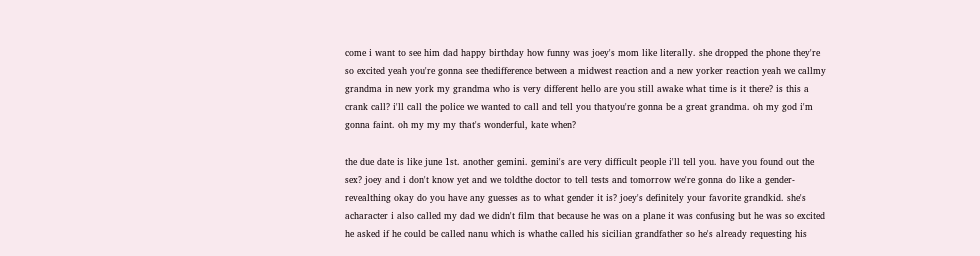come i want to see him dad happy birthday how funny was joey's mom like literally. she dropped the phone they're so excited yeah you're gonna see thedifference between a midwest reaction and a new yorker reaction yeah we callmy grandma in new york my grandma who is very different hello are you still awake what time is it there? is this a crank call? i'll call the police we wanted to call and tell you thatyou're gonna be a great grandma. oh my god i'm gonna faint. oh my my my that's wonderful, kate when?

the due date is like june 1st. another gemini. gemini's are very difficult people i'll tell you. have you found out the sex? joey and i don't know yet and we toldthe doctor to tell tests and tomorrow we're gonna do like a gender-revealthing okay do you have any guesses as to what gender it is? joey's definitely your favorite grandkid. she's acharacter i also called my dad we didn't film that because he was on a plane it was confusing but he was so excited he asked if he could be called nanu which is whathe called his sicilian grandfather so he's already requesting his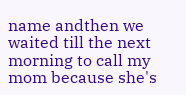name andthen we waited till the next morning to call my mom because she's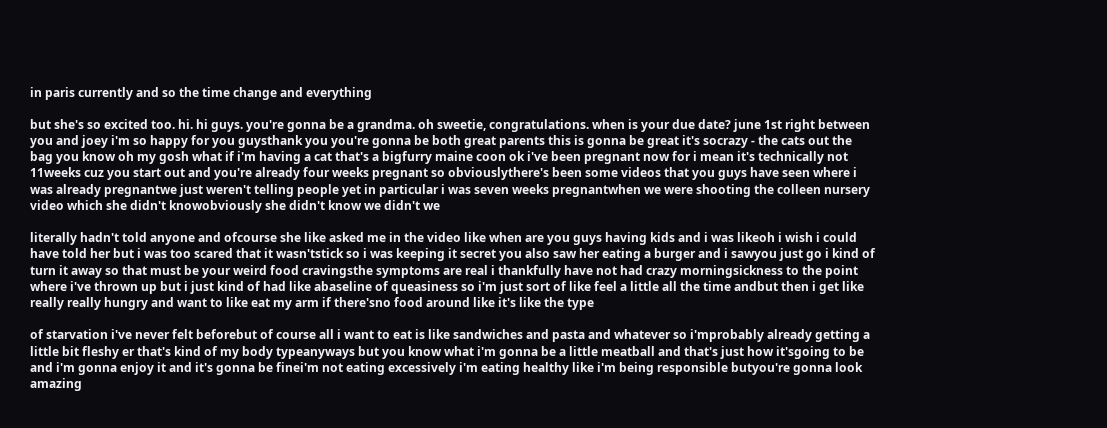in paris currently and so the time change and everything

but she's so excited too. hi. hi guys. you're gonna be a grandma. oh sweetie, congratulations. when is your due date? june 1st right between you and joey i'm so happy for you guysthank you you're gonna be both great parents this is gonna be great it's socrazy - the cats out the bag you know oh my gosh what if i'm having a cat that's a bigfurry maine coon ok i've been pregnant now for i mean it's technically not 11weeks cuz you start out and you're already four weeks pregnant so obviouslythere's been some videos that you guys have seen where i was already pregnantwe just weren't telling people yet in particular i was seven weeks pregnantwhen we were shooting the colleen nursery video which she didn't knowobviously she didn't know we didn't we

literally hadn't told anyone and ofcourse she like asked me in the video like when are you guys having kids and i was likeoh i wish i could have told her but i was too scared that it wasn'tstick so i was keeping it secret you also saw her eating a burger and i sawyou just go i kind of turn it away so that must be your weird food cravingsthe symptoms are real i thankfully have not had crazy morningsickness to the point where i've thrown up but i just kind of had like abaseline of queasiness so i'm just sort of like feel a little all the time andbut then i get like really really hungry and want to like eat my arm if there'sno food around like it's like the type

of starvation i've never felt beforebut of course all i want to eat is like sandwiches and pasta and whatever so i'mprobably already getting a little bit fleshy er that's kind of my body typeanyways but you know what i'm gonna be a little meatball and that's just how it'sgoing to be and i'm gonna enjoy it and it's gonna be finei'm not eating excessively i'm eating healthy like i'm being responsible butyou're gonna look amazing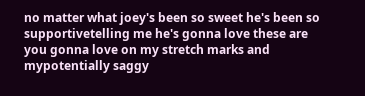no matter what joey's been so sweet he's been so supportivetelling me he's gonna love these are you gonna love on my stretch marks and mypotentially saggy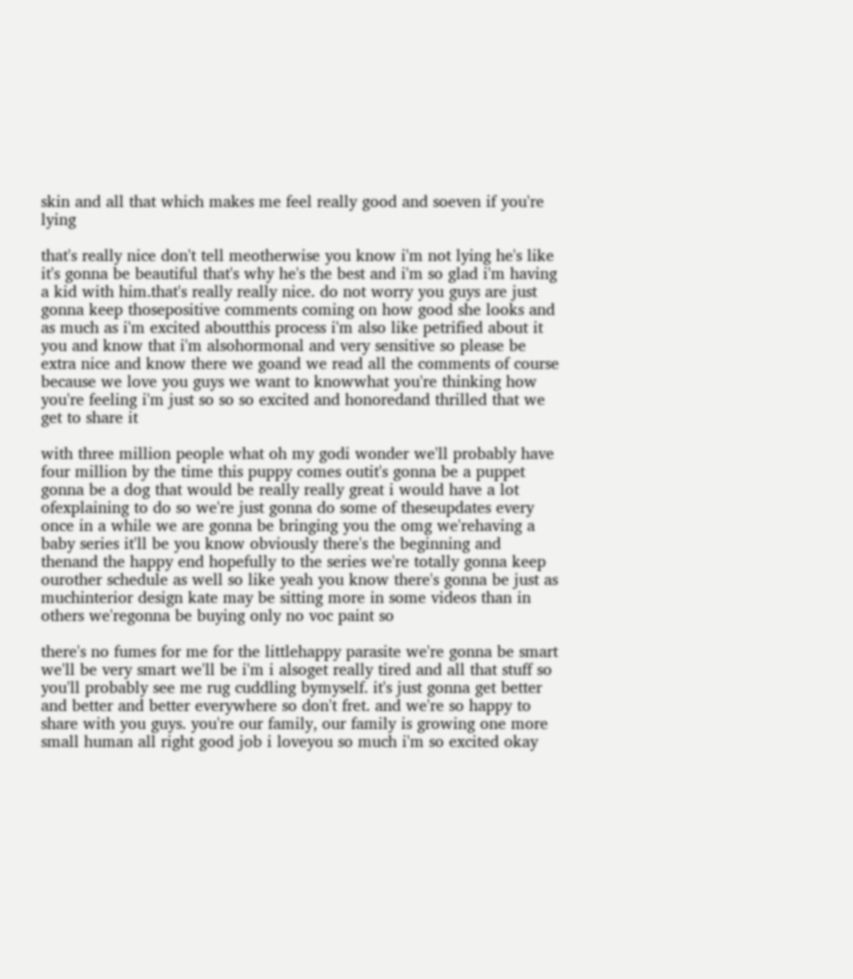skin and all that which makes me feel really good and soeven if you're lying

that's really nice don't tell meotherwise you know i'm not lying he's like it's gonna be beautiful that's why he's the best and i'm so glad i'm having a kid with him.that's really really nice. do not worry you guys are just gonna keep thosepositive comments coming on how good she looks and as much as i'm excited aboutthis process i'm also like petrified about it you and know that i'm alsohormonal and very sensitive so please be extra nice and know there we goand we read all the comments of course because we love you guys we want to knowwhat you're thinking how you're feeling i'm just so so so excited and honoredand thrilled that we get to share it

with three million people what oh my godi wonder we'll probably have four million by the time this puppy comes outit's gonna be a puppet gonna be a dog that would be really really great i would have a lot ofexplaining to do so we're just gonna do some of theseupdates every once in a while we are gonna be bringing you the omg we'rehaving a baby series it'll be you know obviously there's the beginning and thenand the happy end hopefully to the series we're totally gonna keep ourother schedule as well so like yeah you know there's gonna be just as muchinterior design kate may be sitting more in some videos than in others we'regonna be buying only no voc paint so

there's no fumes for me for the littlehappy parasite we're gonna be smart we'll be very smart we'll be i'm i alsoget really tired and all that stuff so you'll probably see me rug cuddling bymyself. it's just gonna get better and better and better everywhere so don't fret. and we're so happy to share with you guys. you're our family, our family is growing one more small human all right good job i loveyou so much i'm so excited okay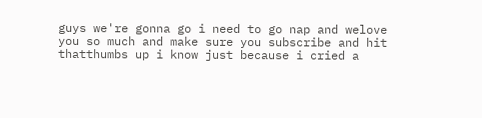guys we're gonna go i need to go nap and welove you so much and make sure you subscribe and hit thatthumbs up i know just because i cried a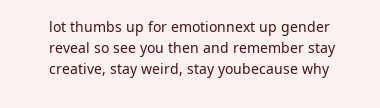lot thumbs up for emotionnext up gender reveal so see you then and remember stay creative, stay weird, stay youbecause why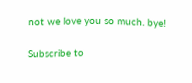not we love you so much. bye!

Subscribe to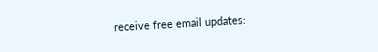receive free email updates: